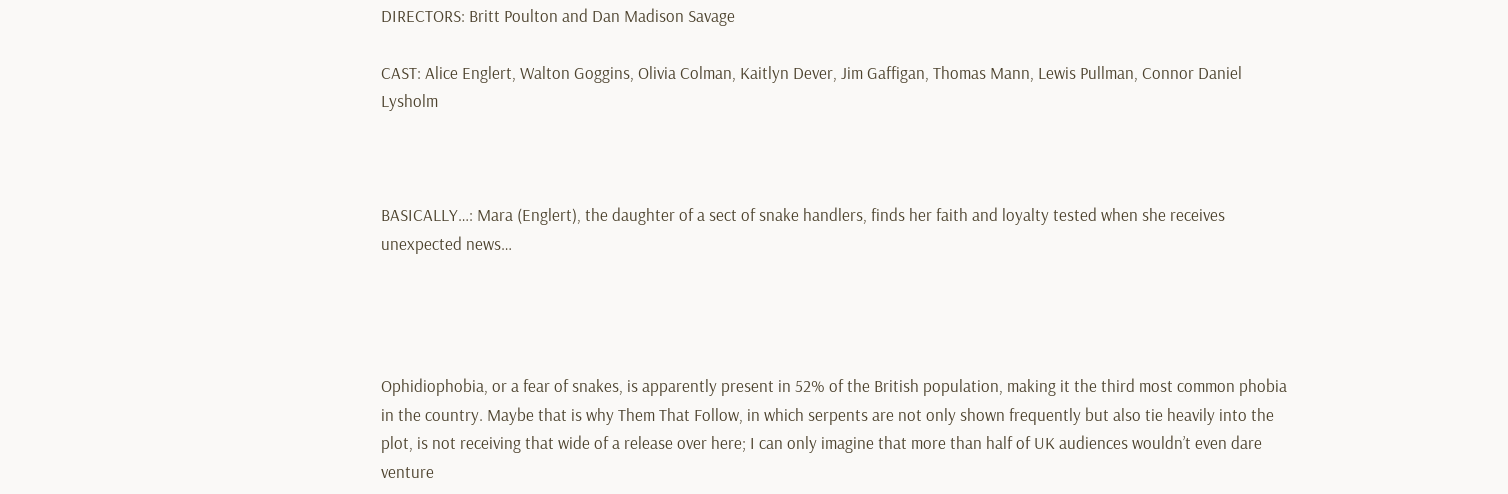DIRECTORS: Britt Poulton and Dan Madison Savage

CAST: Alice Englert, Walton Goggins, Olivia Colman, Kaitlyn Dever, Jim Gaffigan, Thomas Mann, Lewis Pullman, Connor Daniel Lysholm



BASICALLY…: Mara (Englert), the daughter of a sect of snake handlers, finds her faith and loyalty tested when she receives unexpected news…




Ophidiophobia, or a fear of snakes, is apparently present in 52% of the British population, making it the third most common phobia in the country. Maybe that is why Them That Follow, in which serpents are not only shown frequently but also tie heavily into the plot, is not receiving that wide of a release over here; I can only imagine that more than half of UK audiences wouldn’t even dare venture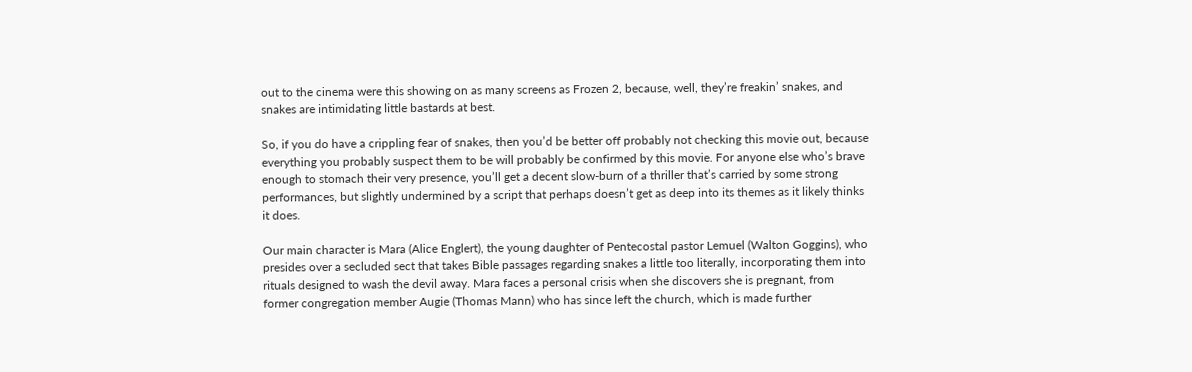out to the cinema were this showing on as many screens as Frozen 2, because, well, they’re freakin’ snakes, and snakes are intimidating little bastards at best.

So, if you do have a crippling fear of snakes, then you’d be better off probably not checking this movie out, because everything you probably suspect them to be will probably be confirmed by this movie. For anyone else who’s brave enough to stomach their very presence, you’ll get a decent slow-burn of a thriller that’s carried by some strong performances, but slightly undermined by a script that perhaps doesn’t get as deep into its themes as it likely thinks it does.

Our main character is Mara (Alice Englert), the young daughter of Pentecostal pastor Lemuel (Walton Goggins), who presides over a secluded sect that takes Bible passages regarding snakes a little too literally, incorporating them into rituals designed to wash the devil away. Mara faces a personal crisis when she discovers she is pregnant, from former congregation member Augie (Thomas Mann) who has since left the church, which is made further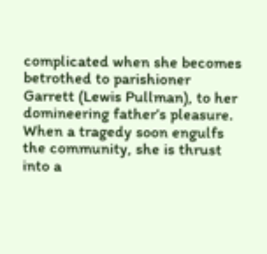complicated when she becomes betrothed to parishioner Garrett (Lewis Pullman), to her domineering father’s pleasure. When a tragedy soon engulfs the community, she is thrust into a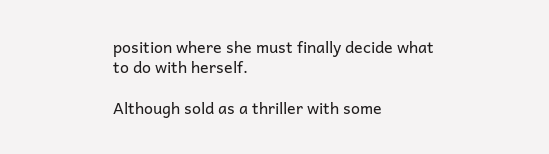position where she must finally decide what to do with herself.

Although sold as a thriller with some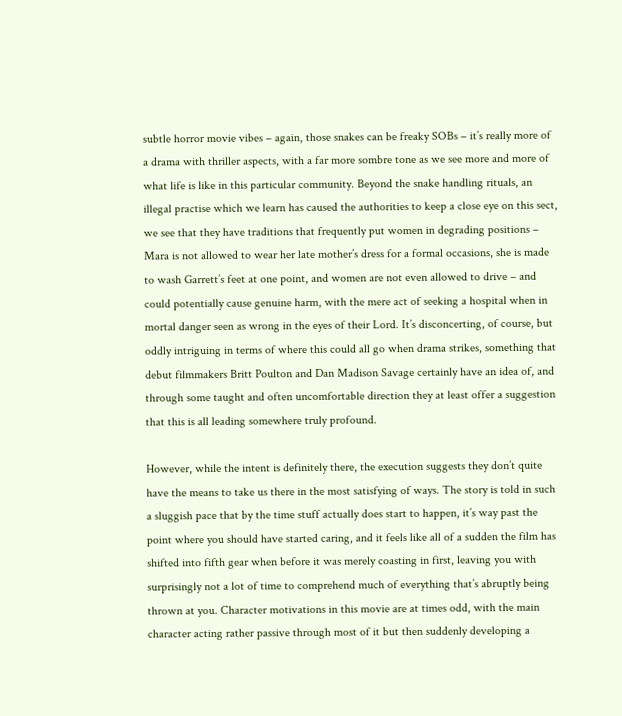subtle horror movie vibes – again, those snakes can be freaky SOBs – it’s really more of a drama with thriller aspects, with a far more sombre tone as we see more and more of what life is like in this particular community. Beyond the snake handling rituals, an illegal practise which we learn has caused the authorities to keep a close eye on this sect, we see that they have traditions that frequently put women in degrading positions – Mara is not allowed to wear her late mother’s dress for a formal occasions, she is made to wash Garrett’s feet at one point, and women are not even allowed to drive – and could potentially cause genuine harm, with the mere act of seeking a hospital when in mortal danger seen as wrong in the eyes of their Lord. It’s disconcerting, of course, but oddly intriguing in terms of where this could all go when drama strikes, something that debut filmmakers Britt Poulton and Dan Madison Savage certainly have an idea of, and through some taught and often uncomfortable direction they at least offer a suggestion that this is all leading somewhere truly profound.

However, while the intent is definitely there, the execution suggests they don’t quite have the means to take us there in the most satisfying of ways. The story is told in such a sluggish pace that by the time stuff actually does start to happen, it’s way past the point where you should have started caring, and it feels like all of a sudden the film has shifted into fifth gear when before it was merely coasting in first, leaving you with surprisingly not a lot of time to comprehend much of everything that’s abruptly being thrown at you. Character motivations in this movie are at times odd, with the main character acting rather passive through most of it but then suddenly developing a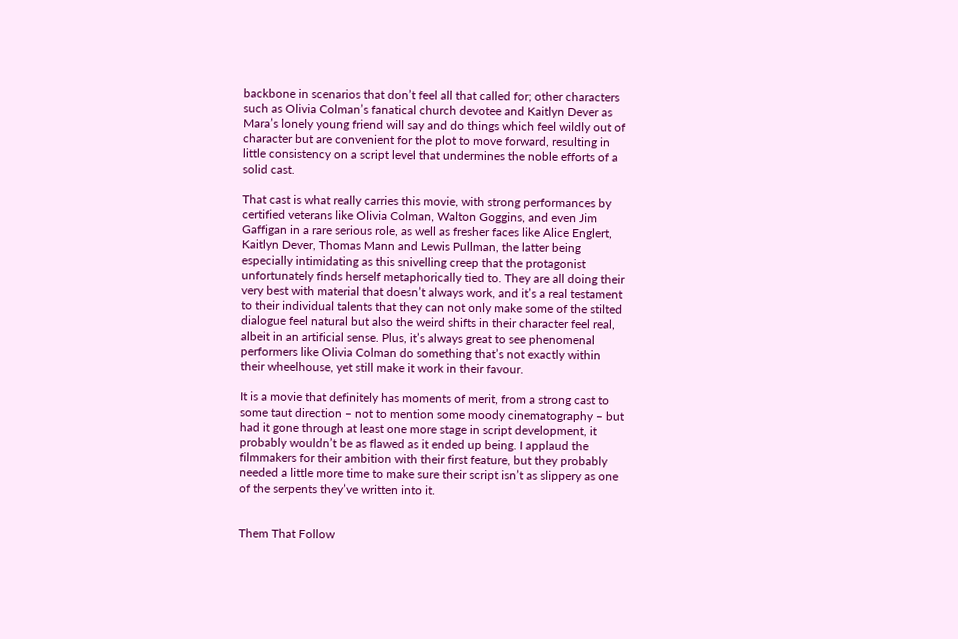backbone in scenarios that don’t feel all that called for; other characters such as Olivia Colman’s fanatical church devotee and Kaitlyn Dever as Mara’s lonely young friend will say and do things which feel wildly out of character but are convenient for the plot to move forward, resulting in little consistency on a script level that undermines the noble efforts of a solid cast.

That cast is what really carries this movie, with strong performances by certified veterans like Olivia Colman, Walton Goggins, and even Jim Gaffigan in a rare serious role, as well as fresher faces like Alice Englert, Kaitlyn Dever, Thomas Mann and Lewis Pullman, the latter being especially intimidating as this snivelling creep that the protagonist unfortunately finds herself metaphorically tied to. They are all doing their very best with material that doesn’t always work, and it’s a real testament to their individual talents that they can not only make some of the stilted dialogue feel natural but also the weird shifts in their character feel real, albeit in an artificial sense. Plus, it’s always great to see phenomenal performers like Olivia Colman do something that’s not exactly within their wheelhouse, yet still make it work in their favour.

It is a movie that definitely has moments of merit, from a strong cast to some taut direction – not to mention some moody cinematography – but had it gone through at least one more stage in script development, it probably wouldn’t be as flawed as it ended up being. I applaud the filmmakers for their ambition with their first feature, but they probably needed a little more time to make sure their script isn’t as slippery as one of the serpents they’ve written into it.


Them That Follow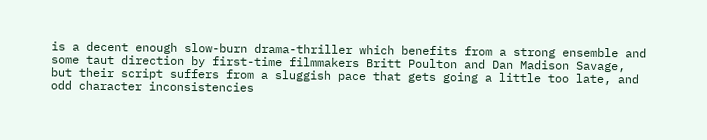is a decent enough slow-burn drama-thriller which benefits from a strong ensemble and some taut direction by first-time filmmakers Britt Poulton and Dan Madison Savage, but their script suffers from a sluggish pace that gets going a little too late, and odd character inconsistencies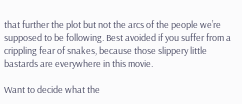that further the plot but not the arcs of the people we’re supposed to be following. Best avoided if you suffer from a crippling fear of snakes, because those slippery little bastards are everywhere in this movie.

Want to decide what the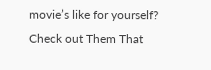movie’s like for yourself?
Check out Them That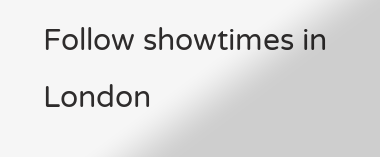Follow showtimes in London